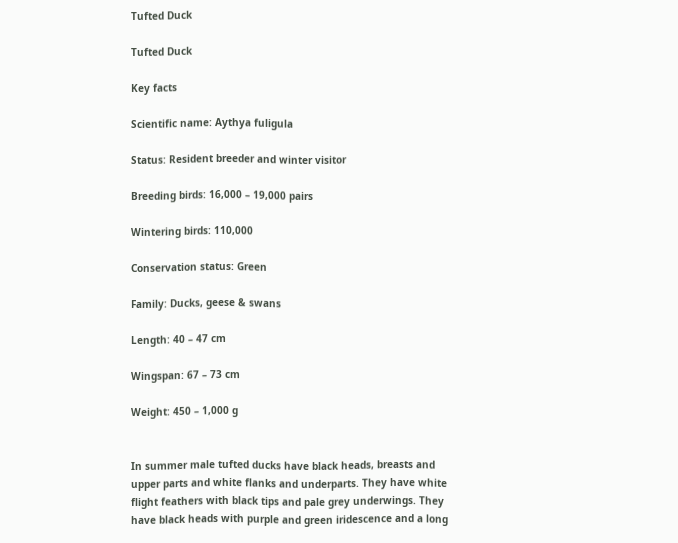Tufted Duck

Tufted Duck

Key facts

Scientific name: Aythya fuligula

Status: Resident breeder and winter visitor

Breeding birds: 16,000 – 19,000 pairs

Wintering birds: 110,000

Conservation status: Green

Family: Ducks, geese & swans

Length: 40 – 47 cm

Wingspan: 67 – 73 cm

Weight: 450 – 1,000 g


In summer male tufted ducks have black heads, breasts and upper parts and white flanks and underparts. They have white flight feathers with black tips and pale grey underwings. They have black heads with purple and green iridescence and a long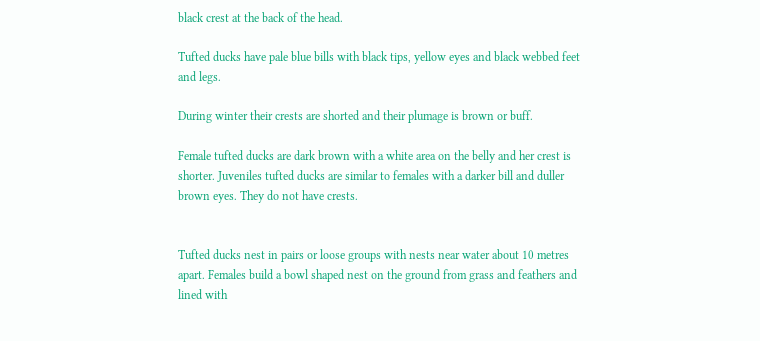black crest at the back of the head.

Tufted ducks have pale blue bills with black tips, yellow eyes and black webbed feet and legs.

During winter their crests are shorted and their plumage is brown or buff.

Female tufted ducks are dark brown with a white area on the belly and her crest is shorter. Juveniles tufted ducks are similar to females with a darker bill and duller brown eyes. They do not have crests.


Tufted ducks nest in pairs or loose groups with nests near water about 10 metres apart. Females build a bowl shaped nest on the ground from grass and feathers and lined with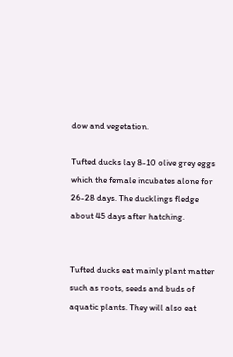dow and vegetation.

Tufted ducks lay 8-10 olive grey eggs which the female incubates alone for 26-28 days. The ducklings fledge about 45 days after hatching.


Tufted ducks eat mainly plant matter such as roots, seeds and buds of aquatic plants. They will also eat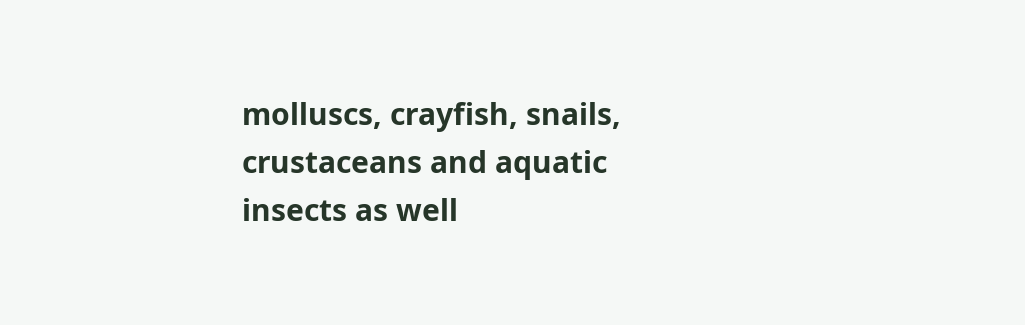molluscs, crayfish, snails, crustaceans and aquatic insects as well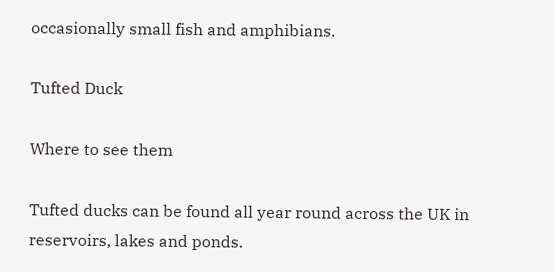occasionally small fish and amphibians.

Tufted Duck

Where to see them

Tufted ducks can be found all year round across the UK in reservoirs, lakes and ponds.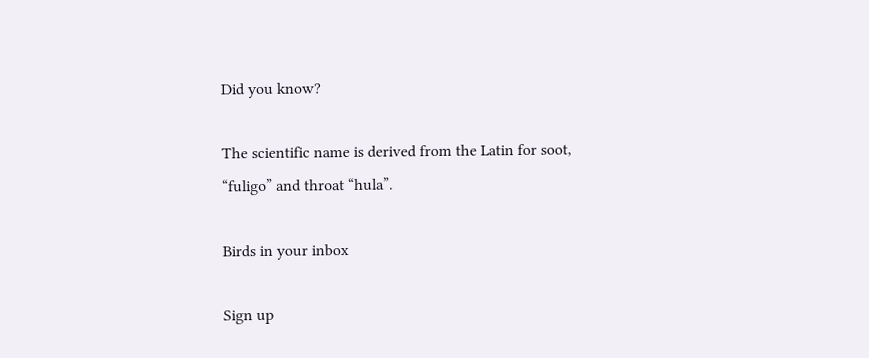Did you know?

The scientific name is derived from the Latin for soot, “fuligo” and throat “hula”.

Birds in your inbox

Sign up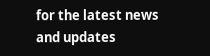for the latest news and updates